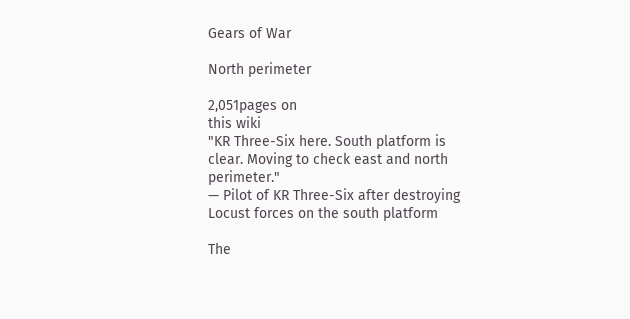Gears of War

North perimeter

2,051pages on
this wiki
"KR Three-Six here. South platform is clear. Moving to check east and north perimeter."
— Pilot of KR Three-Six after destroying Locust forces on the south platform

The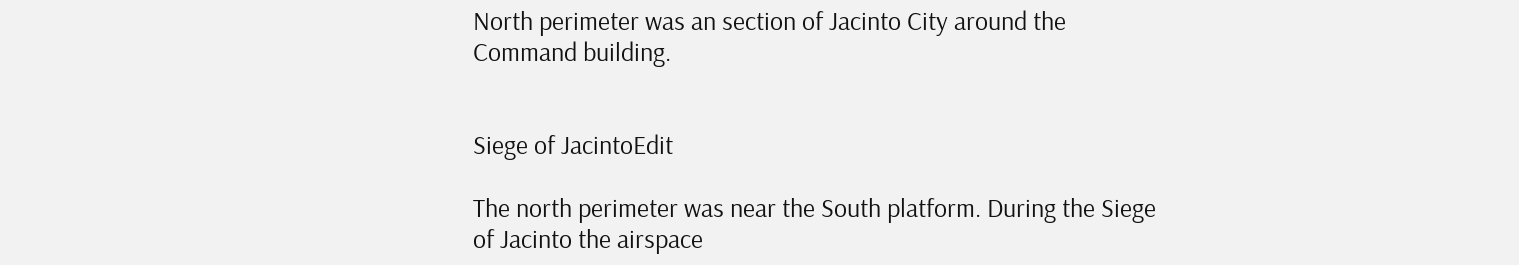North perimeter was an section of Jacinto City around the Command building.


Siege of JacintoEdit

The north perimeter was near the South platform. During the Siege of Jacinto the airspace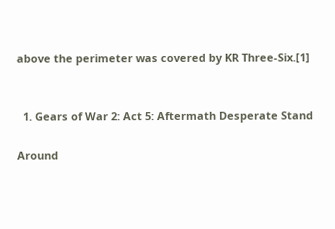above the perimeter was covered by KR Three-Six.[1]


  1. Gears of War 2: Act 5: Aftermath Desperate Stand

Around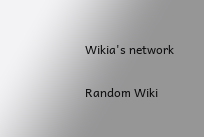Wikia's network

Random Wiki